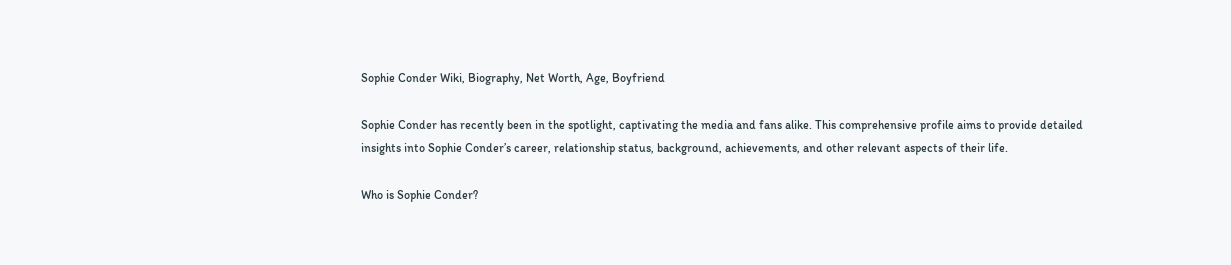Sophie Conder Wiki, Biography, Net Worth, Age, Boyfriend

Sophie Conder has recently been in the spotlight, captivating the media and fans alike. This comprehensive profile aims to provide detailed insights into Sophie Conder’s career, relationship status, background, achievements, and other relevant aspects of their life.

Who is Sophie Conder?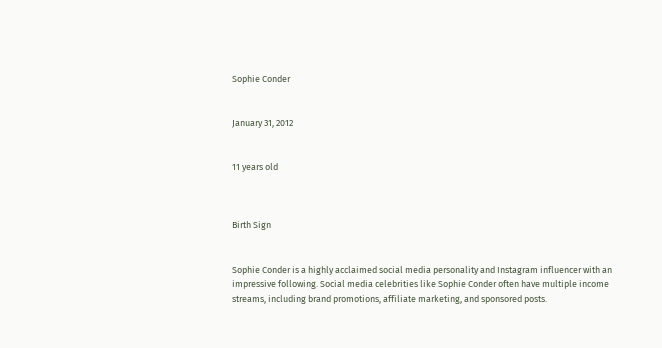Sophie Conder


January 31, 2012


11 years old



Birth Sign


Sophie Conder is a highly acclaimed social media personality and Instagram influencer with an impressive following. Social media celebrities like Sophie Conder often have multiple income streams, including brand promotions, affiliate marketing, and sponsored posts.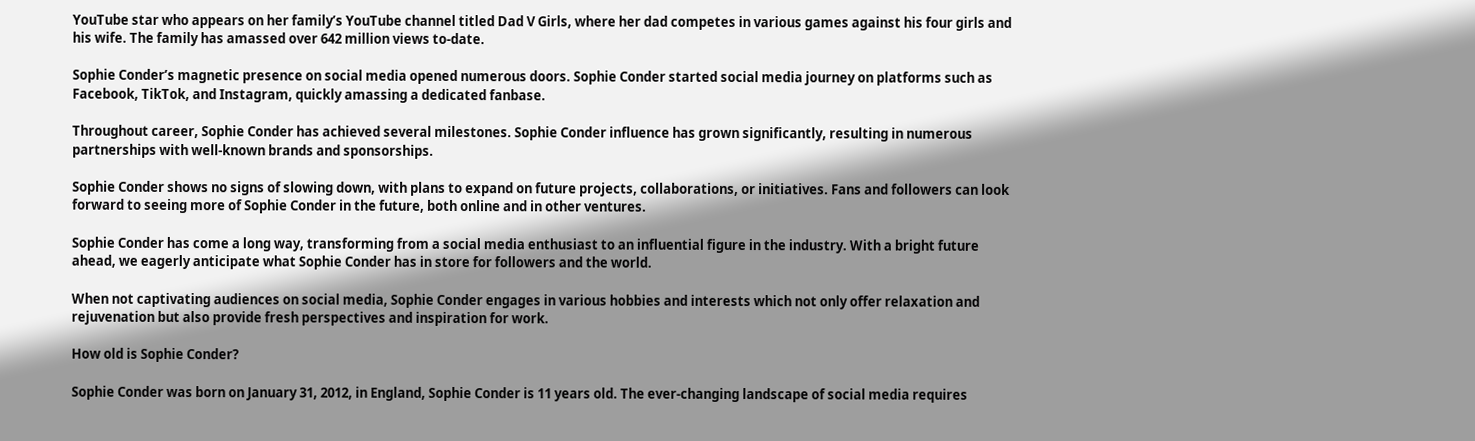YouTube star who appears on her family’s YouTube channel titled Dad V Girls, where her dad competes in various games against his four girls and his wife. The family has amassed over 642 million views to-date.

Sophie Conder’s magnetic presence on social media opened numerous doors. Sophie Conder started social media journey on platforms such as Facebook, TikTok, and Instagram, quickly amassing a dedicated fanbase.

Throughout career, Sophie Conder has achieved several milestones. Sophie Conder influence has grown significantly, resulting in numerous partnerships with well-known brands and sponsorships.

Sophie Conder shows no signs of slowing down, with plans to expand on future projects, collaborations, or initiatives. Fans and followers can look forward to seeing more of Sophie Conder in the future, both online and in other ventures.

Sophie Conder has come a long way, transforming from a social media enthusiast to an influential figure in the industry. With a bright future ahead, we eagerly anticipate what Sophie Conder has in store for followers and the world.

When not captivating audiences on social media, Sophie Conder engages in various hobbies and interests which not only offer relaxation and rejuvenation but also provide fresh perspectives and inspiration for work.

How old is Sophie Conder?

Sophie Conder was born on January 31, 2012, in England, Sophie Conder is 11 years old. The ever-changing landscape of social media requires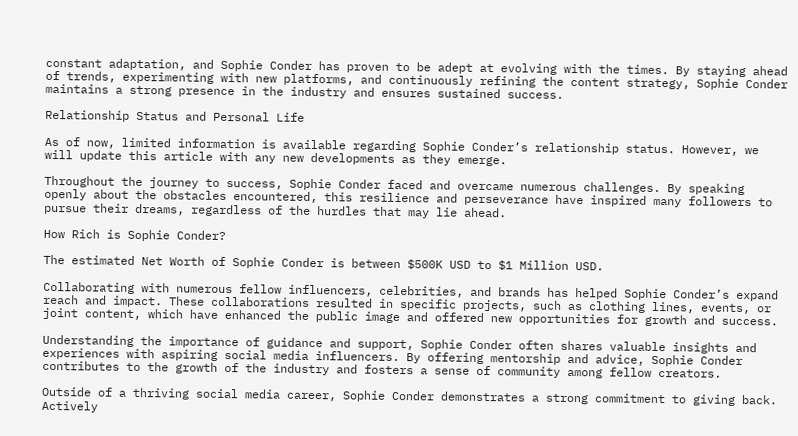constant adaptation, and Sophie Conder has proven to be adept at evolving with the times. By staying ahead of trends, experimenting with new platforms, and continuously refining the content strategy, Sophie Conder maintains a strong presence in the industry and ensures sustained success.

Relationship Status and Personal Life

As of now, limited information is available regarding Sophie Conder’s relationship status. However, we will update this article with any new developments as they emerge.

Throughout the journey to success, Sophie Conder faced and overcame numerous challenges. By speaking openly about the obstacles encountered, this resilience and perseverance have inspired many followers to pursue their dreams, regardless of the hurdles that may lie ahead.

How Rich is Sophie Conder?

The estimated Net Worth of Sophie Conder is between $500K USD to $1 Million USD.

Collaborating with numerous fellow influencers, celebrities, and brands has helped Sophie Conder’s expand reach and impact. These collaborations resulted in specific projects, such as clothing lines, events, or joint content, which have enhanced the public image and offered new opportunities for growth and success.

Understanding the importance of guidance and support, Sophie Conder often shares valuable insights and experiences with aspiring social media influencers. By offering mentorship and advice, Sophie Conder contributes to the growth of the industry and fosters a sense of community among fellow creators.

Outside of a thriving social media career, Sophie Conder demonstrates a strong commitment to giving back. Actively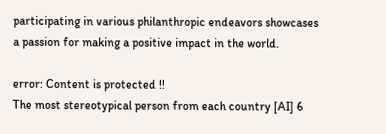participating in various philanthropic endeavors showcases a passion for making a positive impact in the world.

error: Content is protected !!
The most stereotypical person from each country [AI] 6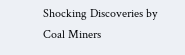Shocking Discoveries by Coal Miners